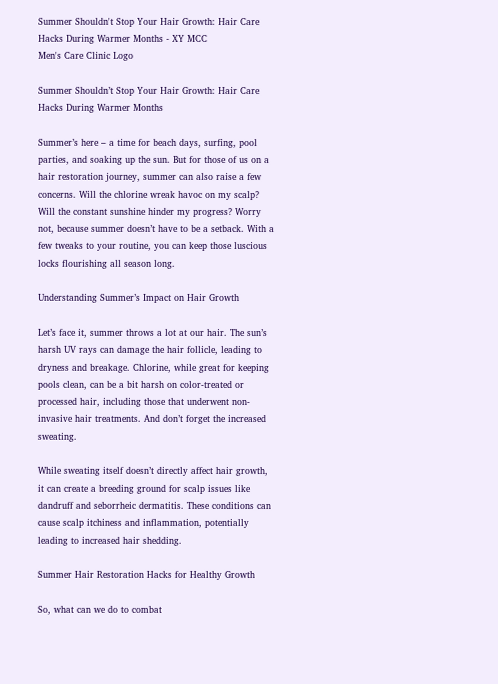Summer Shouldn't Stop Your Hair Growth: Hair Care Hacks During Warmer Months - XY MCC
Men's Care Clinic Logo

Summer Shouldn’t Stop Your Hair Growth: Hair Care Hacks During Warmer Months

Summer’s here – a time for beach days, surfing, pool parties, and soaking up the sun. But for those of us on a hair restoration journey, summer can also raise a few concerns. Will the chlorine wreak havoc on my scalp? Will the constant sunshine hinder my progress? Worry not, because summer doesn’t have to be a setback. With a few tweaks to your routine, you can keep those luscious locks flourishing all season long.

Understanding Summer’s Impact on Hair Growth

Let’s face it, summer throws a lot at our hair. The sun’s harsh UV rays can damage the hair follicle, leading to dryness and breakage. Chlorine, while great for keeping pools clean, can be a bit harsh on color-treated or processed hair, including those that underwent non-invasive hair treatments. And don’t forget the increased sweating.

While sweating itself doesn’t directly affect hair growth, it can create a breeding ground for scalp issues like dandruff and seborrheic dermatitis. These conditions can cause scalp itchiness and inflammation, potentially leading to increased hair shedding.

Summer Hair Restoration Hacks for Healthy Growth

So, what can we do to combat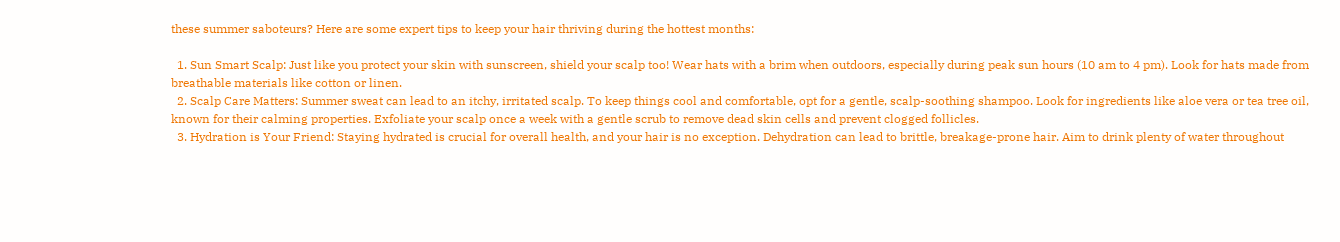these summer saboteurs? Here are some expert tips to keep your hair thriving during the hottest months:

  1. Sun Smart Scalp: Just like you protect your skin with sunscreen, shield your scalp too! Wear hats with a brim when outdoors, especially during peak sun hours (10 am to 4 pm). Look for hats made from breathable materials like cotton or linen.
  2. Scalp Care Matters: Summer sweat can lead to an itchy, irritated scalp. To keep things cool and comfortable, opt for a gentle, scalp-soothing shampoo. Look for ingredients like aloe vera or tea tree oil, known for their calming properties. Exfoliate your scalp once a week with a gentle scrub to remove dead skin cells and prevent clogged follicles.
  3. Hydration is Your Friend: Staying hydrated is crucial for overall health, and your hair is no exception. Dehydration can lead to brittle, breakage-prone hair. Aim to drink plenty of water throughout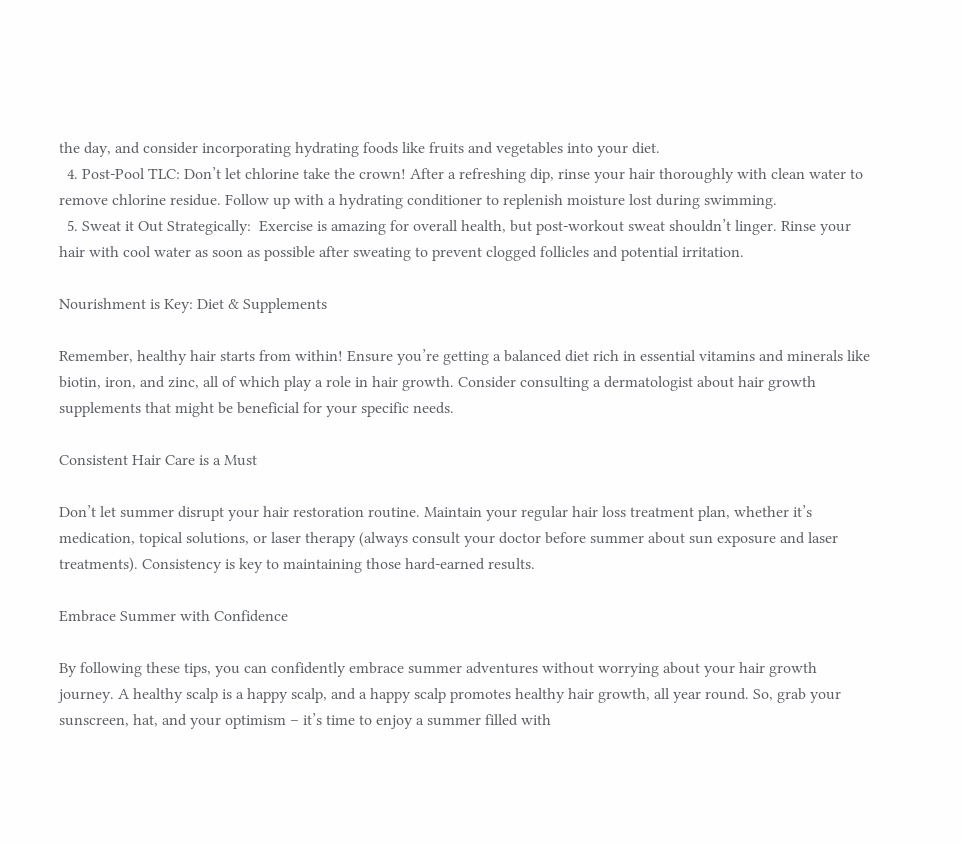the day, and consider incorporating hydrating foods like fruits and vegetables into your diet.
  4. Post-Pool TLC: Don’t let chlorine take the crown! After a refreshing dip, rinse your hair thoroughly with clean water to remove chlorine residue. Follow up with a hydrating conditioner to replenish moisture lost during swimming.
  5. Sweat it Out Strategically:  Exercise is amazing for overall health, but post-workout sweat shouldn’t linger. Rinse your hair with cool water as soon as possible after sweating to prevent clogged follicles and potential irritation.

Nourishment is Key: Diet & Supplements

Remember, healthy hair starts from within! Ensure you’re getting a balanced diet rich in essential vitamins and minerals like biotin, iron, and zinc, all of which play a role in hair growth. Consider consulting a dermatologist about hair growth supplements that might be beneficial for your specific needs.

Consistent Hair Care is a Must

Don’t let summer disrupt your hair restoration routine. Maintain your regular hair loss treatment plan, whether it’s medication, topical solutions, or laser therapy (always consult your doctor before summer about sun exposure and laser treatments). Consistency is key to maintaining those hard-earned results.

Embrace Summer with Confidence

By following these tips, you can confidently embrace summer adventures without worrying about your hair growth journey. A healthy scalp is a happy scalp, and a happy scalp promotes healthy hair growth, all year round. So, grab your sunscreen, hat, and your optimism – it’s time to enjoy a summer filled with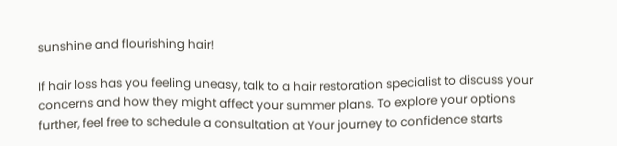sunshine and flourishing hair!

If hair loss has you feeling uneasy, talk to a hair restoration specialist to discuss your concerns and how they might affect your summer plans. To explore your options further, feel free to schedule a consultation at Your journey to confidence starts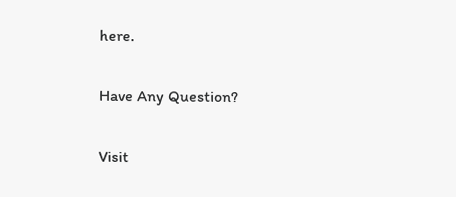here.

Have Any Question?

Visit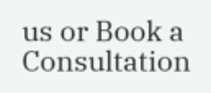us or Book a Consultation